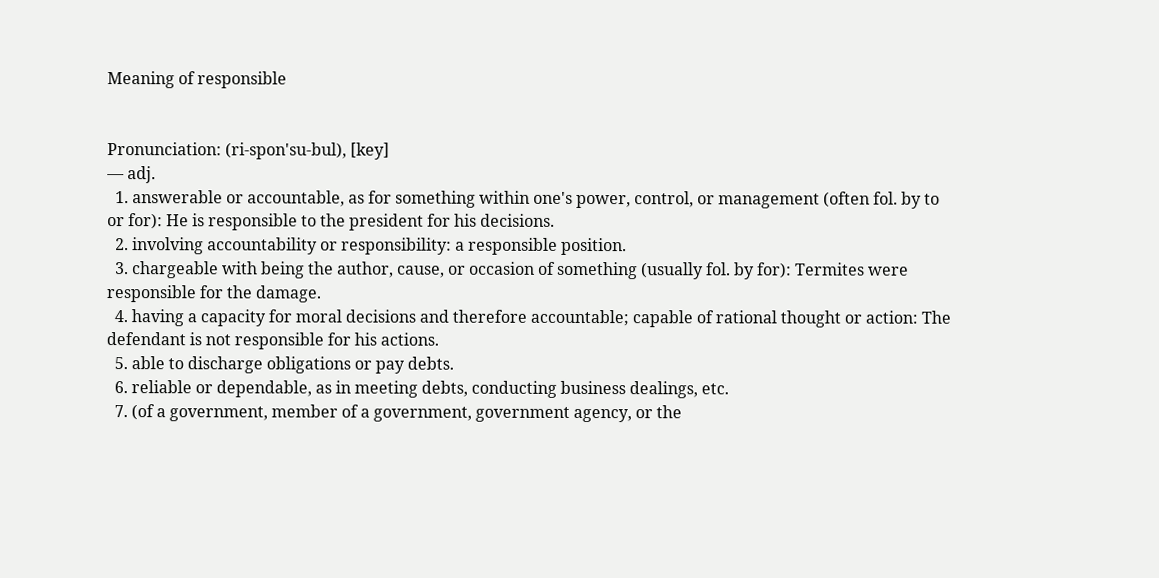Meaning of responsible


Pronunciation: (ri-spon'su-bul), [key]
— adj.
  1. answerable or accountable, as for something within one's power, control, or management (often fol. by to or for): He is responsible to the president for his decisions.
  2. involving accountability or responsibility: a responsible position.
  3. chargeable with being the author, cause, or occasion of something (usually fol. by for): Termites were responsible for the damage.
  4. having a capacity for moral decisions and therefore accountable; capable of rational thought or action: The defendant is not responsible for his actions.
  5. able to discharge obligations or pay debts.
  6. reliable or dependable, as in meeting debts, conducting business dealings, etc.
  7. (of a government, member of a government, government agency, or the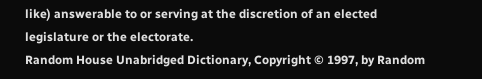like) answerable to or serving at the discretion of an elected legislature or the electorate.
Random House Unabridged Dictionary, Copyright © 1997, by Random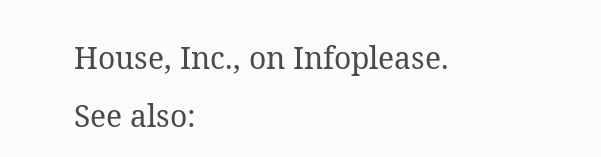House, Inc., on Infoplease.
See also: